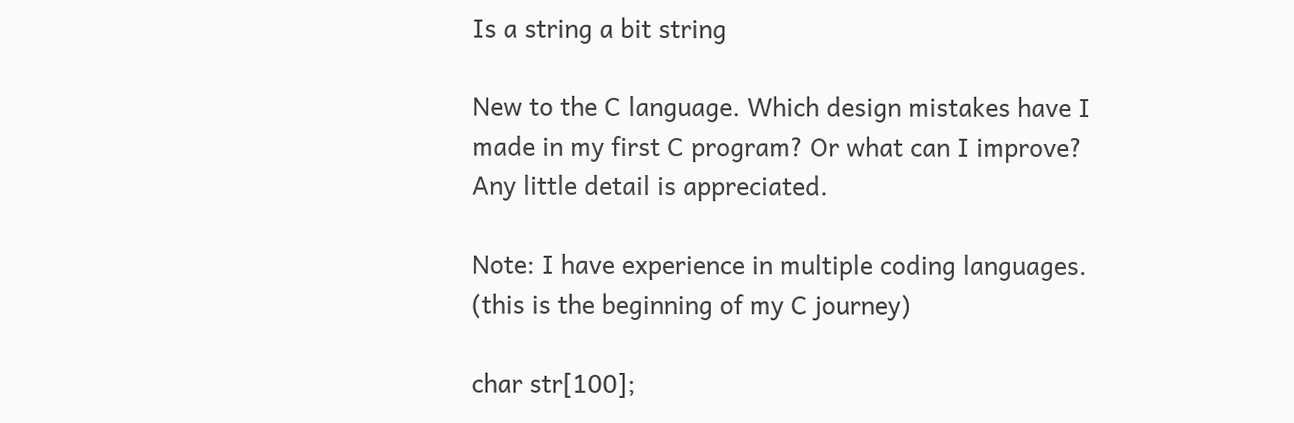Is a string a bit string

New to the C language. Which design mistakes have I made in my first C program? Or what can I improve? Any little detail is appreciated.

Note: I have experience in multiple coding languages. (this is the beginning of my C journey)

char str[100];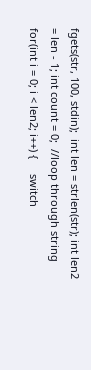fgets(str, 100, stdin);  int len = strlen(str); int len2 = len - 1; int count = 0;  //loop through string for(int i = 0; i < len2; i++) {     switch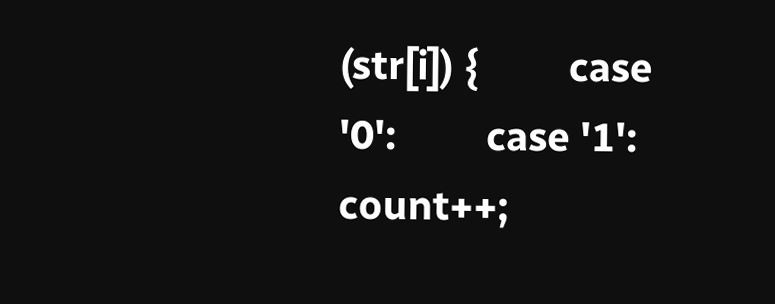(str[i]) {         case '0':         case '1':             count++;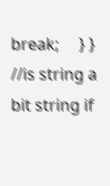break;     } }  //is string a bit string if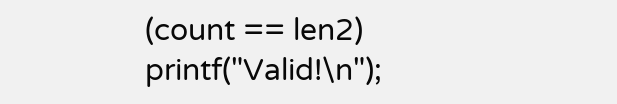(count == len2)      printf("Valid!\n");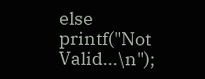else     printf("Not Valid...\n");